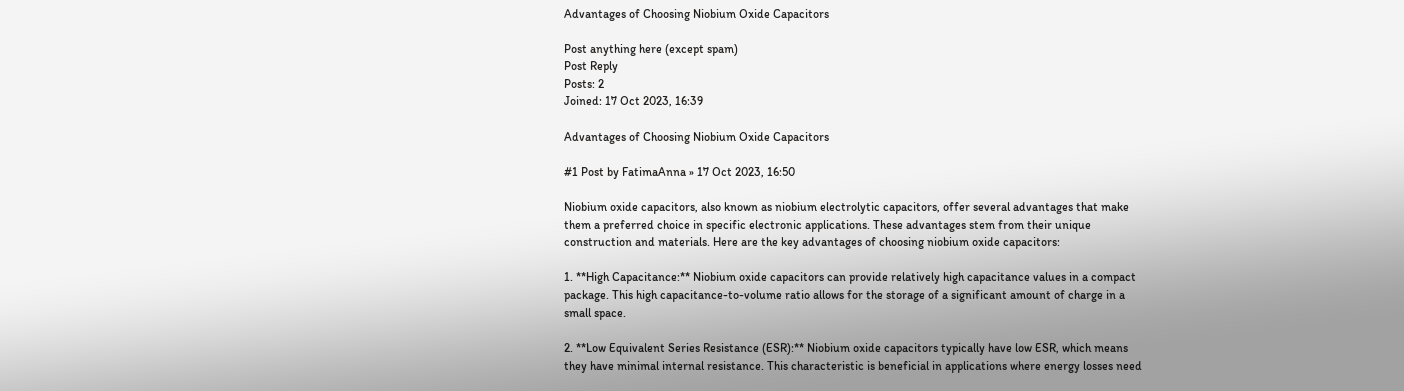Advantages of Choosing Niobium Oxide Capacitors

Post anything here (except spam)
Post Reply
Posts: 2
Joined: 17 Oct 2023, 16:39

Advantages of Choosing Niobium Oxide Capacitors

#1 Post by FatimaAnna » 17 Oct 2023, 16:50

Niobium oxide capacitors, also known as niobium electrolytic capacitors, offer several advantages that make them a preferred choice in specific electronic applications. These advantages stem from their unique construction and materials. Here are the key advantages of choosing niobium oxide capacitors:

1. **High Capacitance:** Niobium oxide capacitors can provide relatively high capacitance values in a compact package. This high capacitance-to-volume ratio allows for the storage of a significant amount of charge in a small space.

2. **Low Equivalent Series Resistance (ESR):** Niobium oxide capacitors typically have low ESR, which means they have minimal internal resistance. This characteristic is beneficial in applications where energy losses need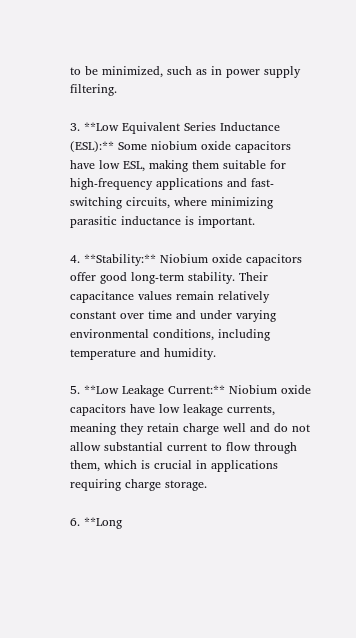to be minimized, such as in power supply filtering.

3. **Low Equivalent Series Inductance (ESL):** Some niobium oxide capacitors have low ESL, making them suitable for high-frequency applications and fast-switching circuits, where minimizing parasitic inductance is important.

4. **Stability:** Niobium oxide capacitors offer good long-term stability. Their capacitance values remain relatively constant over time and under varying environmental conditions, including temperature and humidity.

5. **Low Leakage Current:** Niobium oxide capacitors have low leakage currents, meaning they retain charge well and do not allow substantial current to flow through them, which is crucial in applications requiring charge storage.

6. **Long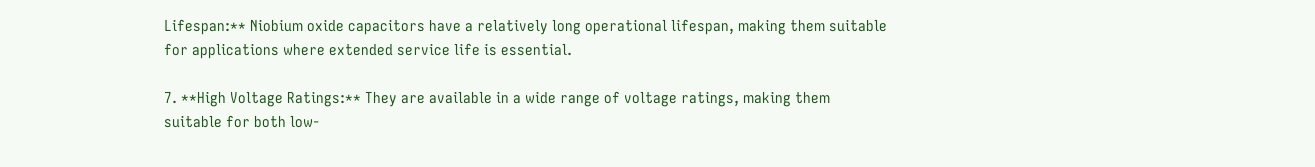Lifespan:** Niobium oxide capacitors have a relatively long operational lifespan, making them suitable for applications where extended service life is essential.

7. **High Voltage Ratings:** They are available in a wide range of voltage ratings, making them suitable for both low-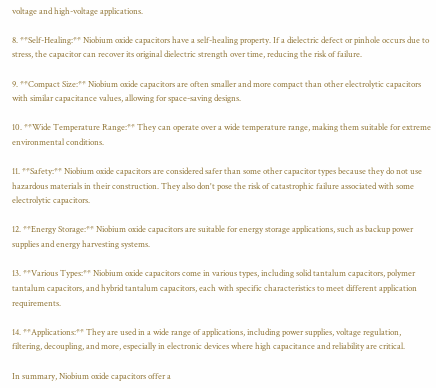voltage and high-voltage applications.

8. **Self-Healing:** Niobium oxide capacitors have a self-healing property. If a dielectric defect or pinhole occurs due to stress, the capacitor can recover its original dielectric strength over time, reducing the risk of failure.

9. **Compact Size:** Niobium oxide capacitors are often smaller and more compact than other electrolytic capacitors with similar capacitance values, allowing for space-saving designs.

10. **Wide Temperature Range:** They can operate over a wide temperature range, making them suitable for extreme environmental conditions.

11. **Safety:** Niobium oxide capacitors are considered safer than some other capacitor types because they do not use hazardous materials in their construction. They also don't pose the risk of catastrophic failure associated with some electrolytic capacitors.

12. **Energy Storage:** Niobium oxide capacitors are suitable for energy storage applications, such as backup power supplies and energy harvesting systems.

13. **Various Types:** Niobium oxide capacitors come in various types, including solid tantalum capacitors, polymer tantalum capacitors, and hybrid tantalum capacitors, each with specific characteristics to meet different application requirements.

14. **Applications:** They are used in a wide range of applications, including power supplies, voltage regulation, filtering, decoupling, and more, especially in electronic devices where high capacitance and reliability are critical.

In summary, Niobium oxide capacitors offer a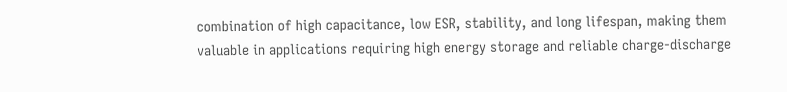combination of high capacitance, low ESR, stability, and long lifespan, making them valuable in applications requiring high energy storage and reliable charge-discharge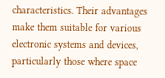characteristics. Their advantages make them suitable for various electronic systems and devices, particularly those where space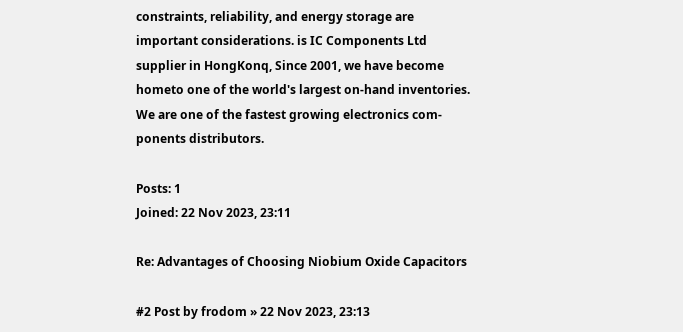constraints, reliability, and energy storage are important considerations. is IC Components Ltd supplier in HongKonq, Since 2001, we have become hometo one of the world's largest on-hand inventories. We are one of the fastest growing electronics com-ponents distributors.

Posts: 1
Joined: 22 Nov 2023, 23:11

Re: Advantages of Choosing Niobium Oxide Capacitors

#2 Post by frodom » 22 Nov 2023, 23:13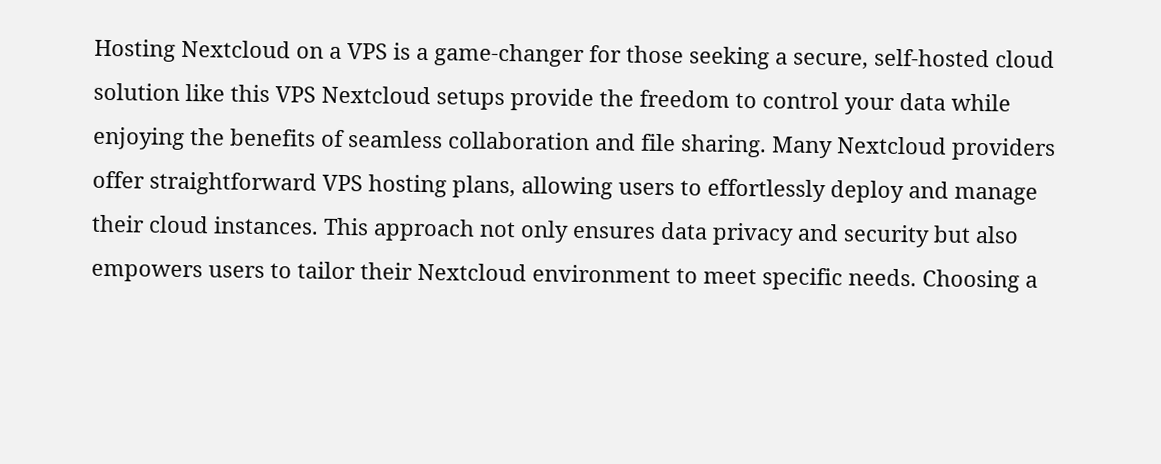Hosting Nextcloud on a VPS is a game-changer for those seeking a secure, self-hosted cloud solution like this VPS Nextcloud setups provide the freedom to control your data while enjoying the benefits of seamless collaboration and file sharing. Many Nextcloud providers offer straightforward VPS hosting plans, allowing users to effortlessly deploy and manage their cloud instances. This approach not only ensures data privacy and security but also empowers users to tailor their Nextcloud environment to meet specific needs. Choosing a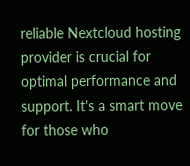reliable Nextcloud hosting provider is crucial for optimal performance and support. It's a smart move for those who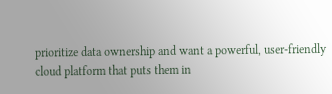prioritize data ownership and want a powerful, user-friendly cloud platform that puts them in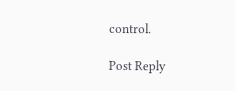control.

Post Reply